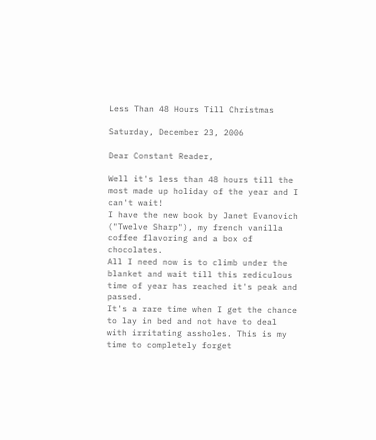Less Than 48 Hours Till Christmas

Saturday, December 23, 2006

Dear Constant Reader,

Well it's less than 48 hours till the most made up holiday of the year and I can't wait!
I have the new book by Janet Evanovich ("Twelve Sharp"), my french vanilla coffee flavoring and a box of chocolates.
All I need now is to climb under the blanket and wait till this rediculous time of year has reached it's peak and passed.
It's a rare time when I get the chance to lay in bed and not have to deal with irritating assholes. This is my time to completely forget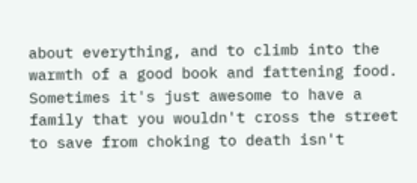about everything, and to climb into the warmth of a good book and fattening food.
Sometimes it's just awesome to have a family that you wouldn't cross the street to save from choking to death isn't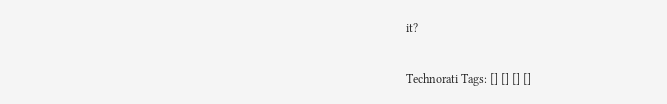it?

Technorati Tags: [] [] [] []